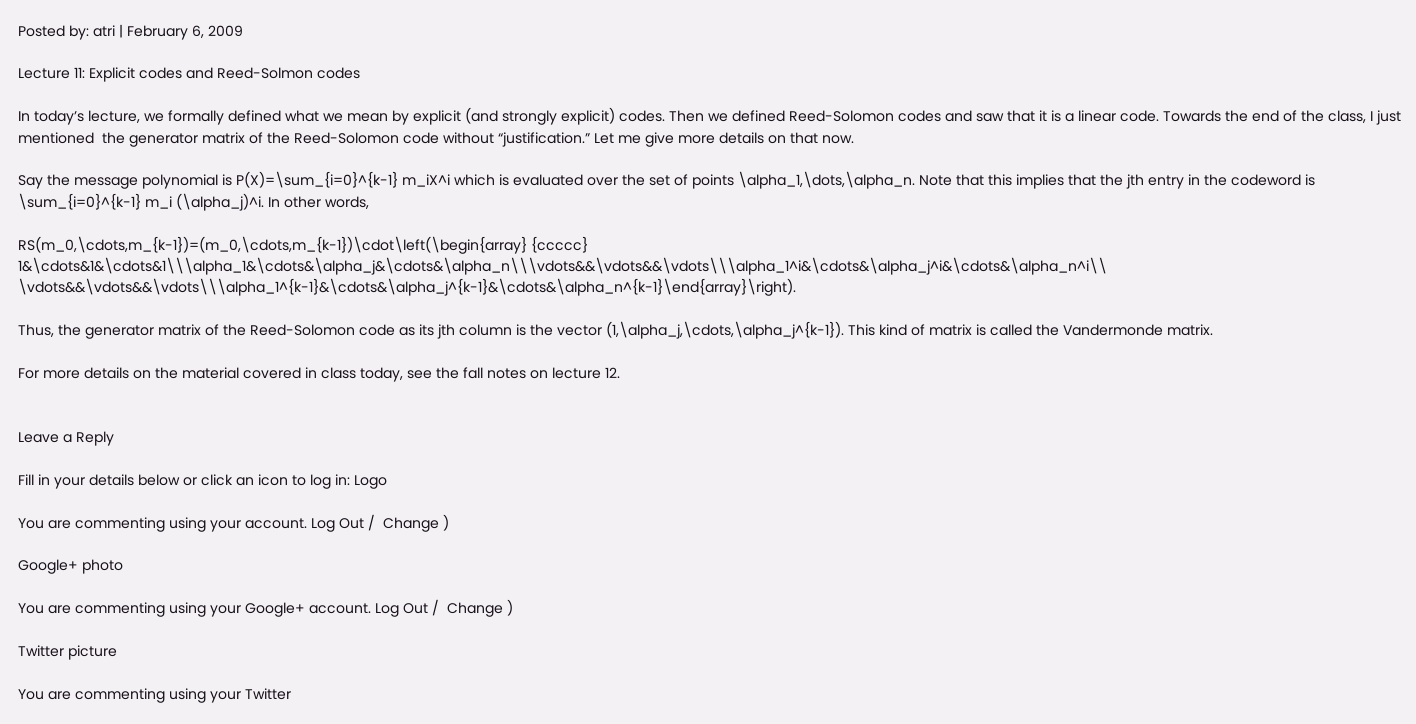Posted by: atri | February 6, 2009

Lecture 11: Explicit codes and Reed-Solmon codes

In today’s lecture, we formally defined what we mean by explicit (and strongly explicit) codes. Then we defined Reed-Solomon codes and saw that it is a linear code. Towards the end of the class, I just mentioned  the generator matrix of the Reed-Solomon code without “justification.” Let me give more details on that now.

Say the message polynomial is P(X)=\sum_{i=0}^{k-1} m_iX^i which is evaluated over the set of points \alpha_1,\dots,\alpha_n. Note that this implies that the jth entry in the codeword is \sum_{i=0}^{k-1} m_i (\alpha_j)^i. In other words,

RS(m_0,\cdots,m_{k-1})=(m_0,\cdots,m_{k-1})\cdot\left(\begin{array} {ccccc} 1&\cdots&1&\cdots&1\\\alpha_1&\cdots&\alpha_j&\cdots&\alpha_n\\\vdots&&\vdots&&\vdots\\\alpha_1^i&\cdots&\alpha_j^i&\cdots&\alpha_n^i\\ \vdots&&\vdots&&\vdots\\\alpha_1^{k-1}&\cdots&\alpha_j^{k-1}&\cdots&\alpha_n^{k-1}\end{array}\right).

Thus, the generator matrix of the Reed-Solomon code as its jth column is the vector (1,\alpha_j,\cdots,\alpha_j^{k-1}). This kind of matrix is called the Vandermonde matrix.

For more details on the material covered in class today, see the fall notes on lecture 12.


Leave a Reply

Fill in your details below or click an icon to log in: Logo

You are commenting using your account. Log Out /  Change )

Google+ photo

You are commenting using your Google+ account. Log Out /  Change )

Twitter picture

You are commenting using your Twitter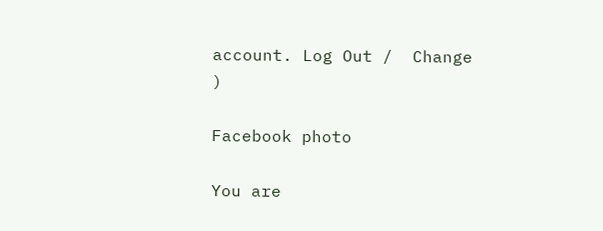account. Log Out /  Change )

Facebook photo

You are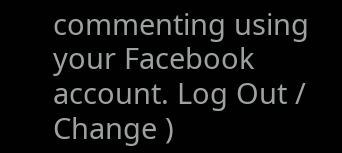commenting using your Facebook account. Log Out /  Change )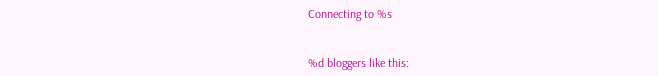Connecting to %s


%d bloggers like this: